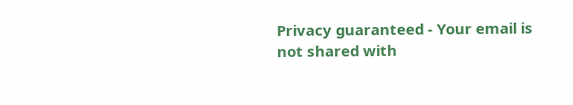Privacy guaranteed - Your email is not shared with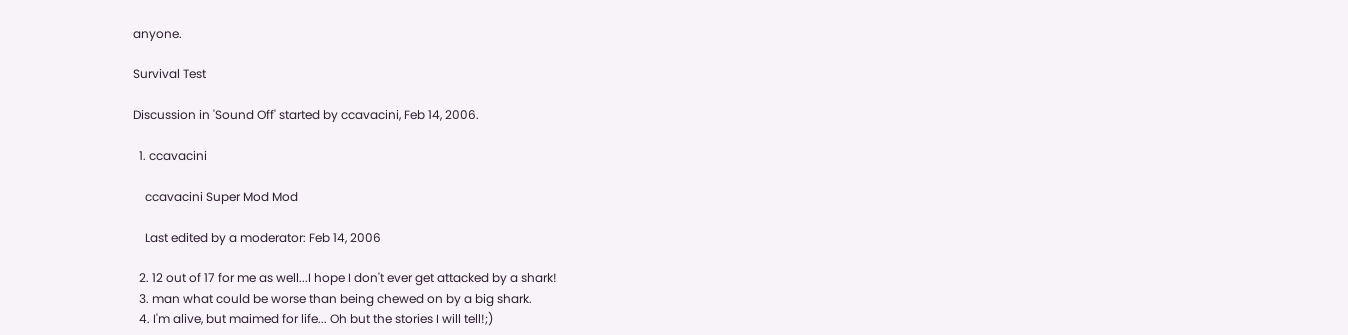anyone.

Survival Test

Discussion in 'Sound Off' started by ccavacini, Feb 14, 2006.

  1. ccavacini

    ccavacini Super Mod Mod

    Last edited by a moderator: Feb 14, 2006

  2. 12 out of 17 for me as well...I hope I don't ever get attacked by a shark!
  3. man what could be worse than being chewed on by a big shark.
  4. I'm alive, but maimed for life... Oh but the stories I will tell!;)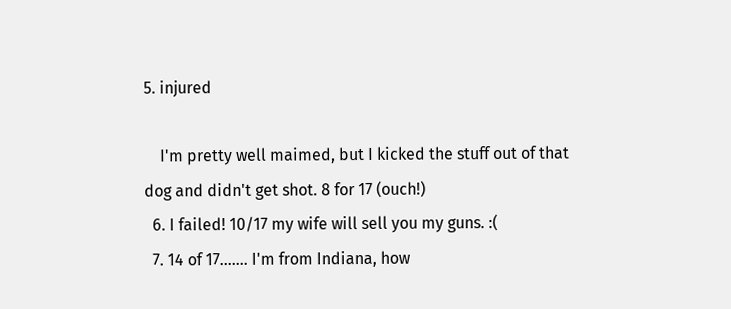5. injured

    I'm pretty well maimed, but I kicked the stuff out of that dog and didn't get shot. 8 for 17 (ouch!)
  6. I failed! 10/17 my wife will sell you my guns. :(
  7. 14 of 17....... I'm from Indiana, how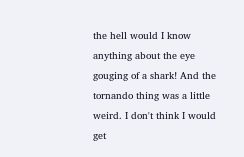the hell would I know anything about the eye gouging of a shark! And the tornando thing was a little weird. I don't think I would get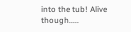into the tub! Alive though.....